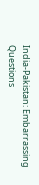India-Pakistan: Embarrassing Questions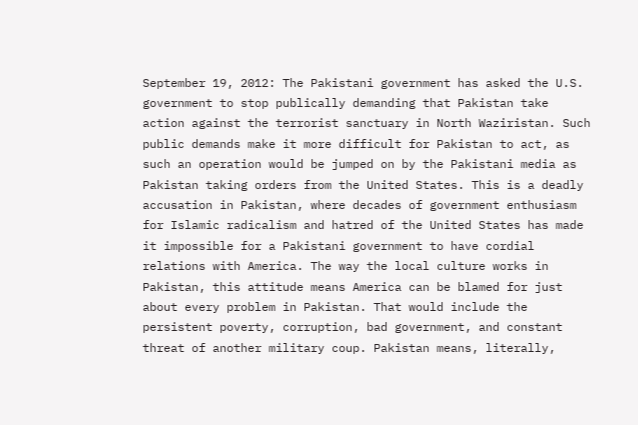September 19, 2012: The Pakistani government has asked the U.S. government to stop publically demanding that Pakistan take action against the terrorist sanctuary in North Waziristan. Such public demands make it more difficult for Pakistan to act, as such an operation would be jumped on by the Pakistani media as Pakistan taking orders from the United States. This is a deadly accusation in Pakistan, where decades of government enthusiasm for Islamic radicalism and hatred of the United States has made it impossible for a Pakistani government to have cordial relations with America. The way the local culture works in Pakistan, this attitude means America can be blamed for just about every problem in Pakistan. That would include the persistent poverty, corruption, bad government, and constant threat of another military coup. Pakistan means, literally,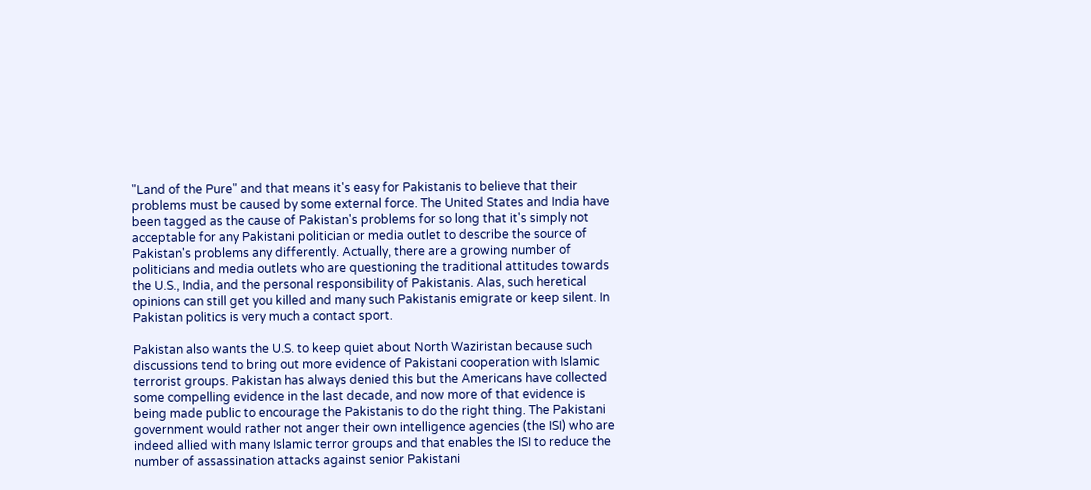"Land of the Pure" and that means it's easy for Pakistanis to believe that their problems must be caused by some external force. The United States and India have been tagged as the cause of Pakistan's problems for so long that it's simply not acceptable for any Pakistani politician or media outlet to describe the source of Pakistan's problems any differently. Actually, there are a growing number of politicians and media outlets who are questioning the traditional attitudes towards the U.S., India, and the personal responsibility of Pakistanis. Alas, such heretical opinions can still get you killed and many such Pakistanis emigrate or keep silent. In Pakistan politics is very much a contact sport.

Pakistan also wants the U.S. to keep quiet about North Waziristan because such discussions tend to bring out more evidence of Pakistani cooperation with Islamic terrorist groups. Pakistan has always denied this but the Americans have collected some compelling evidence in the last decade, and now more of that evidence is being made public to encourage the Pakistanis to do the right thing. The Pakistani government would rather not anger their own intelligence agencies (the ISI) who are indeed allied with many Islamic terror groups and that enables the ISI to reduce the number of assassination attacks against senior Pakistani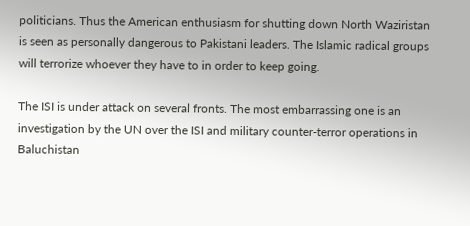politicians. Thus the American enthusiasm for shutting down North Waziristan is seen as personally dangerous to Pakistani leaders. The Islamic radical groups will terrorize whoever they have to in order to keep going.

The ISI is under attack on several fronts. The most embarrassing one is an investigation by the UN over the ISI and military counter-terror operations in Baluchistan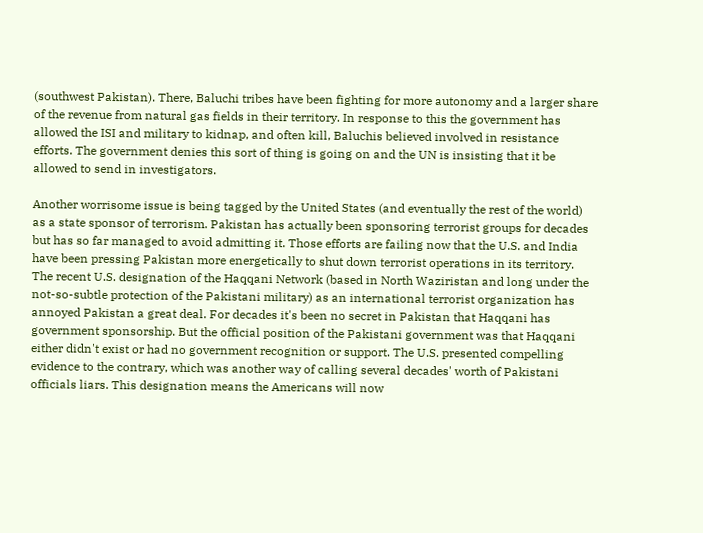(southwest Pakistan). There, Baluchi tribes have been fighting for more autonomy and a larger share of the revenue from natural gas fields in their territory. In response to this the government has allowed the ISI and military to kidnap, and often kill, Baluchis believed involved in resistance efforts. The government denies this sort of thing is going on and the UN is insisting that it be allowed to send in investigators.

Another worrisome issue is being tagged by the United States (and eventually the rest of the world) as a state sponsor of terrorism. Pakistan has actually been sponsoring terrorist groups for decades but has so far managed to avoid admitting it. Those efforts are failing now that the U.S. and India have been pressing Pakistan more energetically to shut down terrorist operations in its territory. The recent U.S. designation of the Haqqani Network (based in North Waziristan and long under the not-so-subtle protection of the Pakistani military) as an international terrorist organization has annoyed Pakistan a great deal. For decades it's been no secret in Pakistan that Haqqani has government sponsorship. But the official position of the Pakistani government was that Haqqani either didn't exist or had no government recognition or support. The U.S. presented compelling evidence to the contrary, which was another way of calling several decades' worth of Pakistani officials liars. This designation means the Americans will now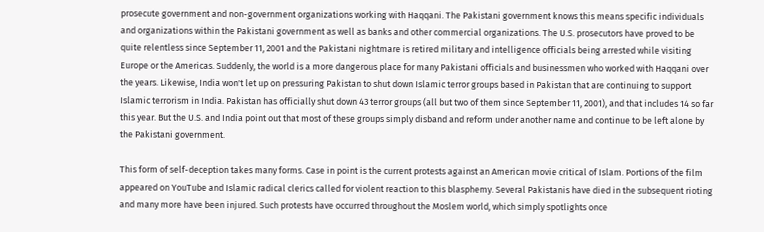prosecute government and non-government organizations working with Haqqani. The Pakistani government knows this means specific individuals and organizations within the Pakistani government as well as banks and other commercial organizations. The U.S. prosecutors have proved to be quite relentless since September 11, 2001 and the Pakistani nightmare is retired military and intelligence officials being arrested while visiting Europe or the Americas. Suddenly, the world is a more dangerous place for many Pakistani officials and businessmen who worked with Haqqani over the years. Likewise, India won't let up on pressuring Pakistan to shut down Islamic terror groups based in Pakistan that are continuing to support Islamic terrorism in India. Pakistan has officially shut down 43 terror groups (all but two of them since September 11, 2001), and that includes 14 so far this year. But the U.S. and India point out that most of these groups simply disband and reform under another name and continue to be left alone by the Pakistani government.

This form of self-deception takes many forms. Case in point is the current protests against an American movie critical of Islam. Portions of the film appeared on YouTube and Islamic radical clerics called for violent reaction to this blasphemy. Several Pakistanis have died in the subsequent rioting and many more have been injured. Such protests have occurred throughout the Moslem world, which simply spotlights once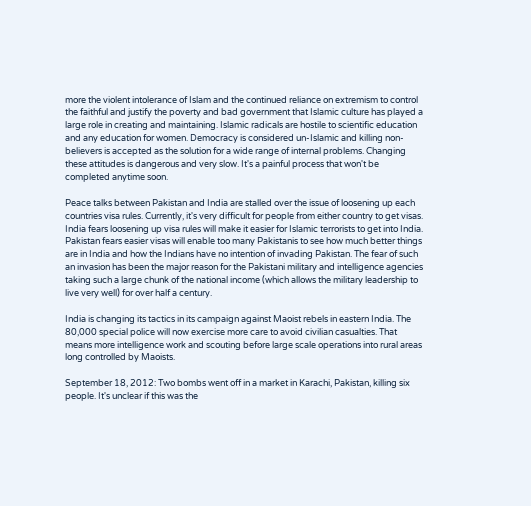more the violent intolerance of Islam and the continued reliance on extremism to control the faithful and justify the poverty and bad government that Islamic culture has played a large role in creating and maintaining. Islamic radicals are hostile to scientific education and any education for women. Democracy is considered un-Islamic and killing non-believers is accepted as the solution for a wide range of internal problems. Changing these attitudes is dangerous and very slow. It's a painful process that won't be completed anytime soon.

Peace talks between Pakistan and India are stalled over the issue of loosening up each countries visa rules. Currently, it's very difficult for people from either country to get visas. India fears loosening up visa rules will make it easier for Islamic terrorists to get into India. Pakistan fears easier visas will enable too many Pakistanis to see how much better things are in India and how the Indians have no intention of invading Pakistan. The fear of such an invasion has been the major reason for the Pakistani military and intelligence agencies taking such a large chunk of the national income (which allows the military leadership to live very well) for over half a century.

India is changing its tactics in its campaign against Maoist rebels in eastern India. The 80,000 special police will now exercise more care to avoid civilian casualties. That means more intelligence work and scouting before large scale operations into rural areas long controlled by Maoists.

September 18, 2012: Two bombs went off in a market in Karachi, Pakistan, killing six people. It's unclear if this was the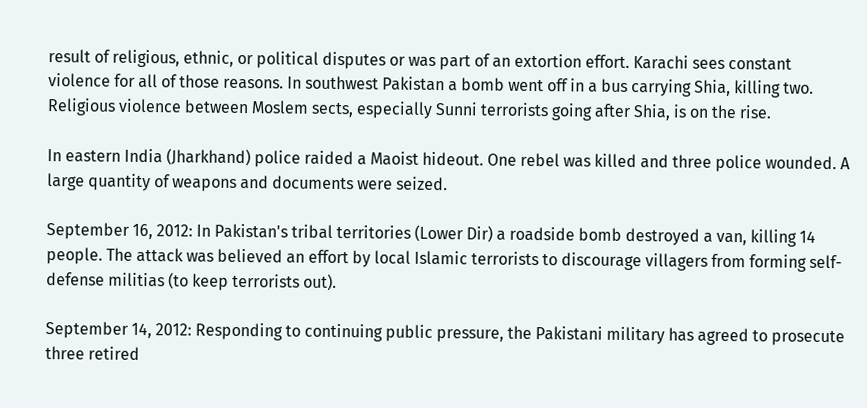result of religious, ethnic, or political disputes or was part of an extortion effort. Karachi sees constant violence for all of those reasons. In southwest Pakistan a bomb went off in a bus carrying Shia, killing two. Religious violence between Moslem sects, especially Sunni terrorists going after Shia, is on the rise.

In eastern India (Jharkhand) police raided a Maoist hideout. One rebel was killed and three police wounded. A large quantity of weapons and documents were seized.

September 16, 2012: In Pakistan's tribal territories (Lower Dir) a roadside bomb destroyed a van, killing 14 people. The attack was believed an effort by local Islamic terrorists to discourage villagers from forming self-defense militias (to keep terrorists out).

September 14, 2012: Responding to continuing public pressure, the Pakistani military has agreed to prosecute three retired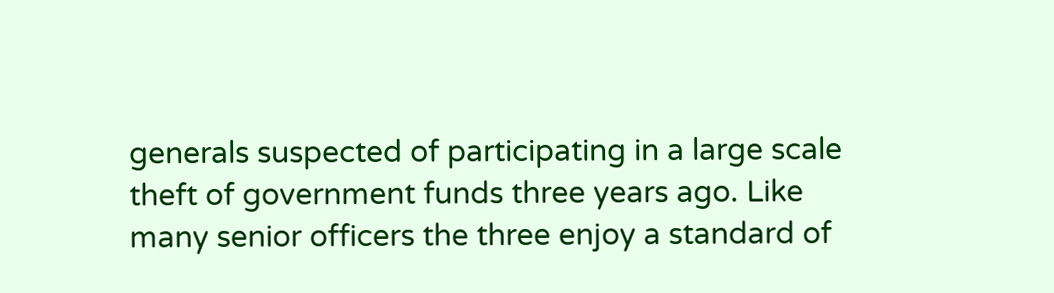generals suspected of participating in a large scale theft of government funds three years ago. Like many senior officers the three enjoy a standard of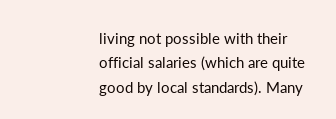living not possible with their official salaries (which are quite good by local standards). Many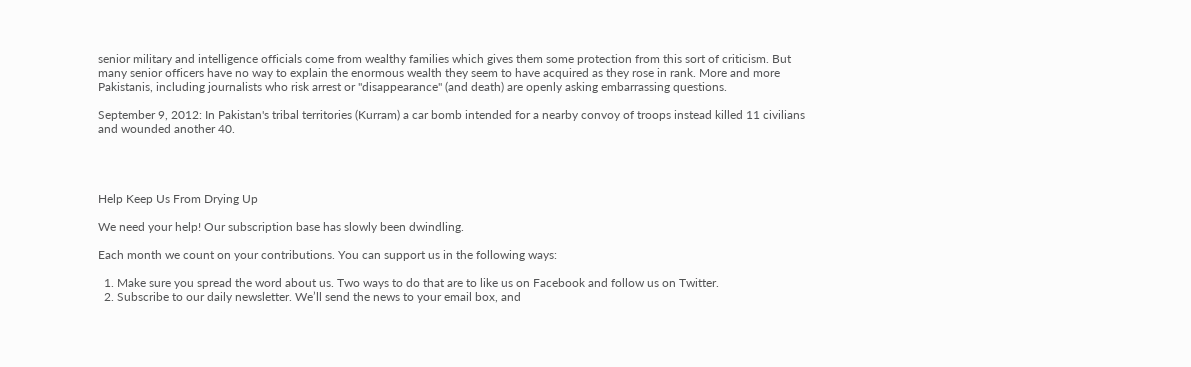senior military and intelligence officials come from wealthy families which gives them some protection from this sort of criticism. But many senior officers have no way to explain the enormous wealth they seem to have acquired as they rose in rank. More and more Pakistanis, including journalists who risk arrest or "disappearance" (and death) are openly asking embarrassing questions.

September 9, 2012: In Pakistan's tribal territories (Kurram) a car bomb intended for a nearby convoy of troops instead killed 11 civilians and wounded another 40.




Help Keep Us From Drying Up

We need your help! Our subscription base has slowly been dwindling.

Each month we count on your contributions. You can support us in the following ways:

  1. Make sure you spread the word about us. Two ways to do that are to like us on Facebook and follow us on Twitter.
  2. Subscribe to our daily newsletter. We’ll send the news to your email box, and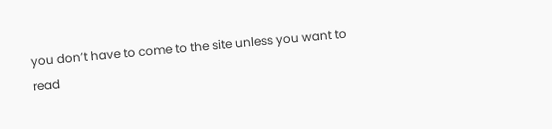you don’t have to come to the site unless you want to read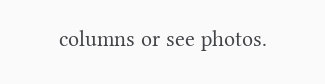columns or see photos.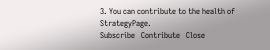3. You can contribute to the health of StrategyPage.
Subscribe   Contribute   Close